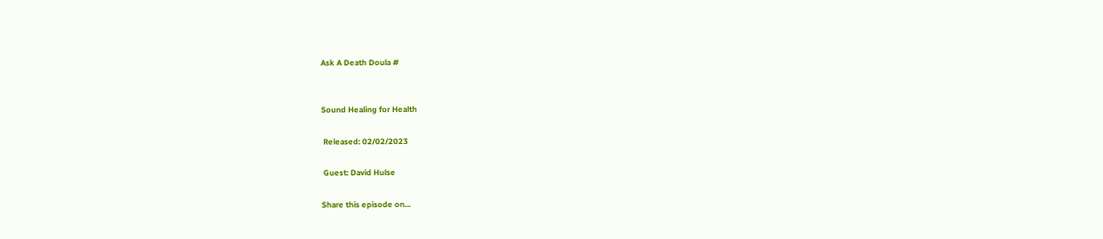Ask A Death Doula #


Sound Healing for Health

 Released: 02/02/2023

 Guest: David Hulse

Share this episode on...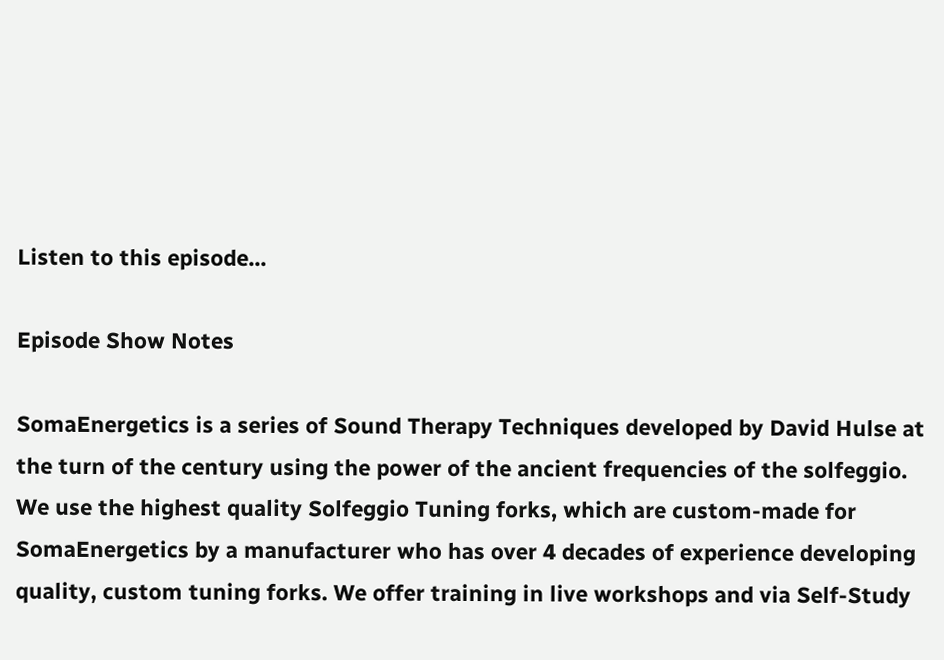Listen to this episode...

Episode Show Notes

SomaEnergetics is a series of Sound Therapy Techniques developed by David Hulse at the turn of the century using the power of the ancient frequencies of the solfeggio. We use the highest quality Solfeggio Tuning forks, which are custom-made for SomaEnergetics by a manufacturer who has over 4 decades of experience developing quality, custom tuning forks. We offer training in live workshops and via Self-Study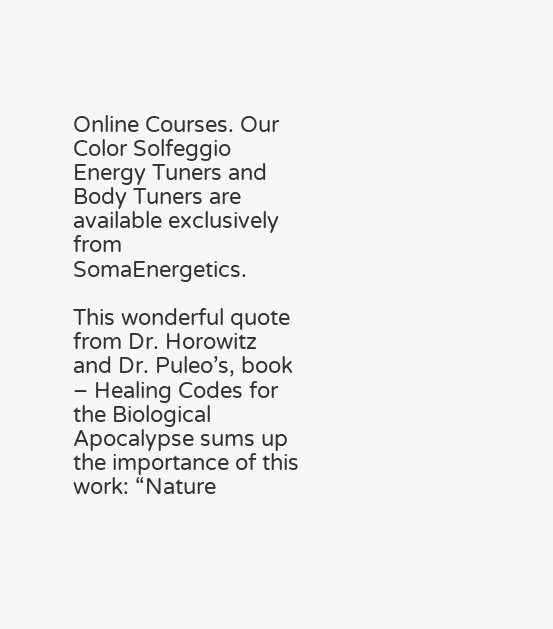Online Courses. Our Color Solfeggio Energy Tuners and Body Tuners are available exclusively from SomaEnergetics.

This wonderful quote from Dr. Horowitz and Dr. Puleo’s, book – Healing Codes for the Biological Apocalypse sums up the importance of this work: “Nature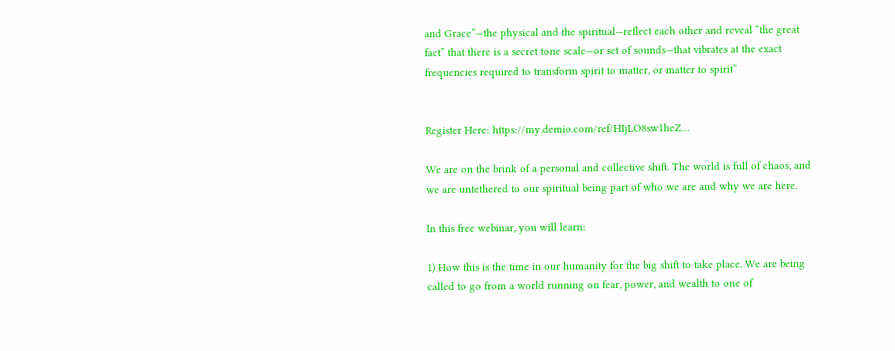and Grace”—the physical and the spiritual—reflect each other and reveal “the great fact” that there is a secret tone scale—or set of sounds—that vibrates at the exact frequencies required to transform spirit to matter, or matter to spirit”


Register Here: https://my.demio.com/ref/HIjLO8sw1heZ…

We are on the brink of a personal and collective shift. The world is full of chaos, and we are untethered to our spiritual being part of who we are and why we are here.

In this free webinar, you will learn:

1) How this is the time in our humanity for the big shift to take place. We are being called to go from a world running on fear, power, and wealth to one of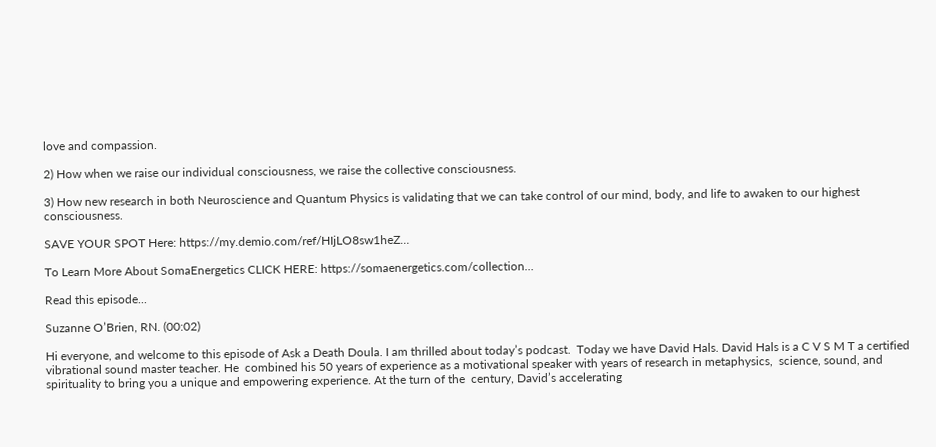love and compassion.

2) How when we raise our individual consciousness, we raise the collective consciousness.

3) How new research in both Neuroscience and Quantum Physics is validating that we can take control of our mind, body, and life to awaken to our highest consciousness.

SAVE YOUR SPOT Here: https://my.demio.com/ref/HIjLO8sw1heZ…

To Learn More About SomaEnergetics CLICK HERE: https://somaenergetics.com/collection…

Read this episode...

Suzanne O’Brien, RN. (00:02)

Hi everyone, and welcome to this episode of Ask a Death Doula. I am thrilled about today’s podcast.  Today we have David Hals. David Hals is a C V S M T a certified vibrational sound master teacher. He  combined his 50 years of experience as a motivational speaker with years of research in metaphysics,  science, sound, and spirituality to bring you a unique and empowering experience. At the turn of the  century, David’s accelerating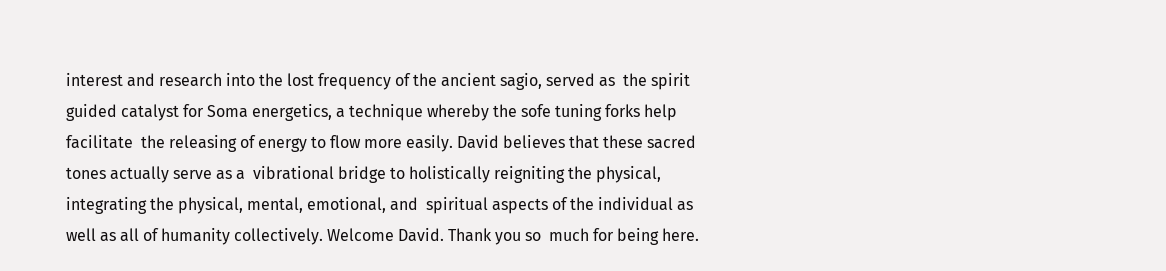interest and research into the lost frequency of the ancient sagio, served as  the spirit guided catalyst for Soma energetics, a technique whereby the sofe tuning forks help facilitate  the releasing of energy to flow more easily. David believes that these sacred tones actually serve as a  vibrational bridge to holistically reigniting the physical, integrating the physical, mental, emotional, and  spiritual aspects of the individual as well as all of humanity collectively. Welcome David. Thank you so  much for being here.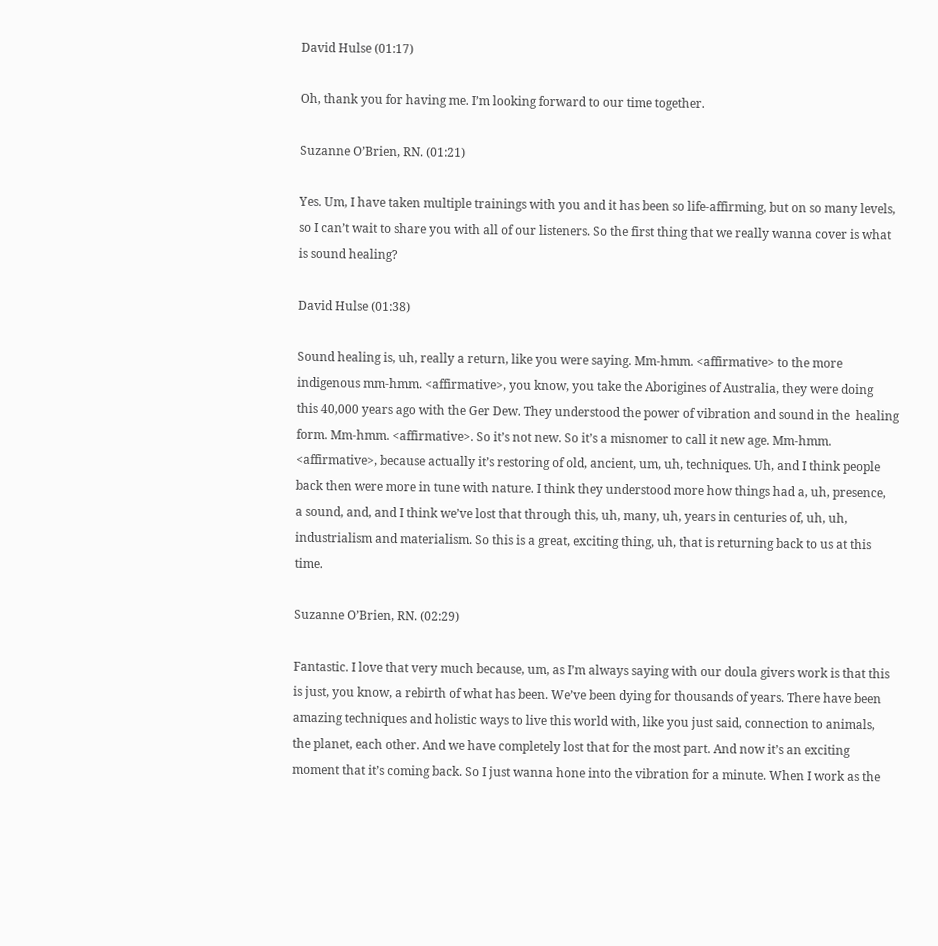David Hulse (01:17)

Oh, thank you for having me. I’m looking forward to our time together.

Suzanne O’Brien, RN. (01:21)

Yes. Um, I have taken multiple trainings with you and it has been so life-affirming, but on so many levels,  so I can’t wait to share you with all of our listeners. So the first thing that we really wanna cover is what  is sound healing?

David Hulse (01:38)

Sound healing is, uh, really a return, like you were saying. Mm-hmm. <affirmative> to the more  indigenous mm-hmm. <affirmative>, you know, you take the Aborigines of Australia, they were doing  this 40,000 years ago with the Ger Dew. They understood the power of vibration and sound in the  healing form. Mm-hmm. <affirmative>. So it’s not new. So it’s a misnomer to call it new age. Mm-hmm.  <affirmative>, because actually it’s restoring of old, ancient, um, uh, techniques. Uh, and I think people  back then were more in tune with nature. I think they understood more how things had a, uh, presence,  a sound, and, and I think we’ve lost that through this, uh, many, uh, years in centuries of, uh, uh,  industrialism and materialism. So this is a great, exciting thing, uh, that is returning back to us at this  time.

Suzanne O’Brien, RN. (02:29)

Fantastic. I love that very much because, um, as I’m always saying with our doula givers work is that this  is just, you know, a rebirth of what has been. We’ve been dying for thousands of years. There have been  amazing techniques and holistic ways to live this world with, like you just said, connection to animals,  the planet, each other. And we have completely lost that for the most part. And now it’s an exciting  moment that it’s coming back. So I just wanna hone into the vibration for a minute. When I work as the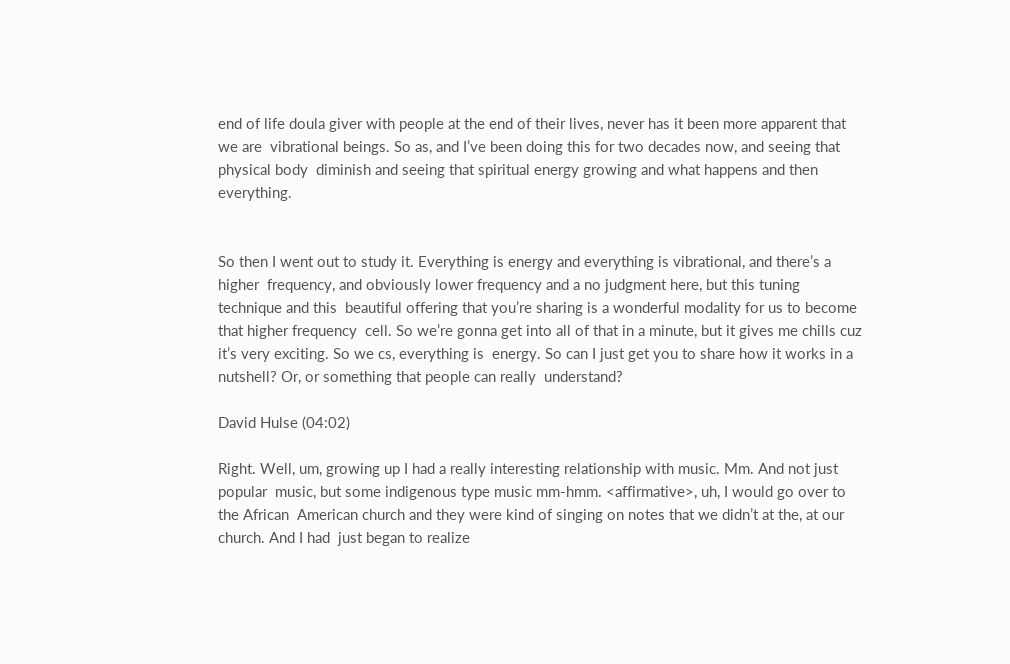end of life doula giver with people at the end of their lives, never has it been more apparent that we are  vibrational beings. So as, and I’ve been doing this for two decades now, and seeing that physical body  diminish and seeing that spiritual energy growing and what happens and then everything.


So then I went out to study it. Everything is energy and everything is vibrational, and there’s a higher  frequency, and obviously lower frequency and a no judgment here, but this tuning technique and this  beautiful offering that you’re sharing is a wonderful modality for us to become that higher frequency  cell. So we’re gonna get into all of that in a minute, but it gives me chills cuz it’s very exciting. So we cs, everything is  energy. So can I just get you to share how it works in a nutshell? Or, or something that people can really  understand?

David Hulse (04:02)

Right. Well, um, growing up I had a really interesting relationship with music. Mm. And not just popular  music, but some indigenous type music mm-hmm. <affirmative>, uh, I would go over to the African  American church and they were kind of singing on notes that we didn’t at the, at our church. And I had  just began to realize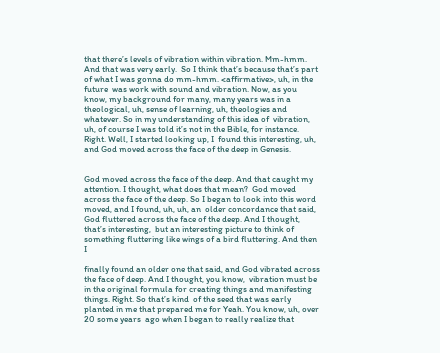that there’s levels of vibration within vibration. Mm-hmm. And that was very early.  So I think that’s because that’s part of what I was gonna do mm-hmm. <affirmative>, uh, in the future  was work with sound and vibration. Now, as you know, my background for many, many years was in a  theological, uh, sense of learning, uh, theologies and whatever. So in my understanding of this idea of  vibration, uh, of course I was told it’s not in the Bible, for instance. Right. Well, I started looking up, I  found this interesting, uh, and God moved across the face of the deep in Genesis.


God moved across the face of the deep. And that caught my attention. I thought, what does that mean?  God moved across the face of the deep. So I began to look into this word moved, and I found, uh, uh, an  older concordance that said, God fluttered across the face of the deep. And I thought, that’s interesting,  but an interesting picture to think of something fluttering like wings of a bird fluttering. And then I

finally found an older one that said, and God vibrated across the face of deep. And I thought, you know,  vibration must be in the original formula for creating things and manifesting things. Right. So that’s kind  of the seed that was early planted in me that prepared me for Yeah. You know, uh, over 20 some years  ago when I began to really realize that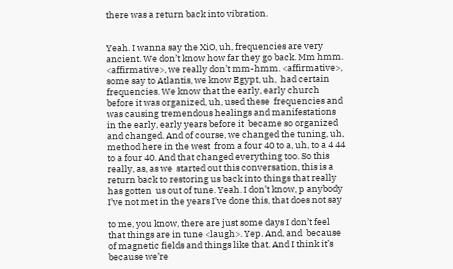there was a return back into vibration.


Yeah. I wanna say the XiO, uh, frequencies are very ancient. We don’t know how far they go back. Mm hmm. <affirmative>, we really don’t mm-hmm. <affirmative>, some say to Atlantis, we know Egypt, uh,  had certain frequencies. We know that the early, early church before it was organized, uh, used these  frequencies and was causing tremendous healings and manifestations in the early, early years before it  became so organized and changed. And of course, we changed the tuning, uh, method here in the west  from a four 40 to a, uh, to a 4 44 to a four 40. And that changed everything too. So this really, as, as we  started out this conversation, this is a return back to restoring us back into things that really has gotten  us out of tune. Yeah. I don’t know, p anybody I’ve not met in the years I’ve done this, that does not say

to me, you know, there are just some days I don’t feel that things are in tune <laugh>. Yep. And, and  because of magnetic fields and things like that. And I think it’s because we’re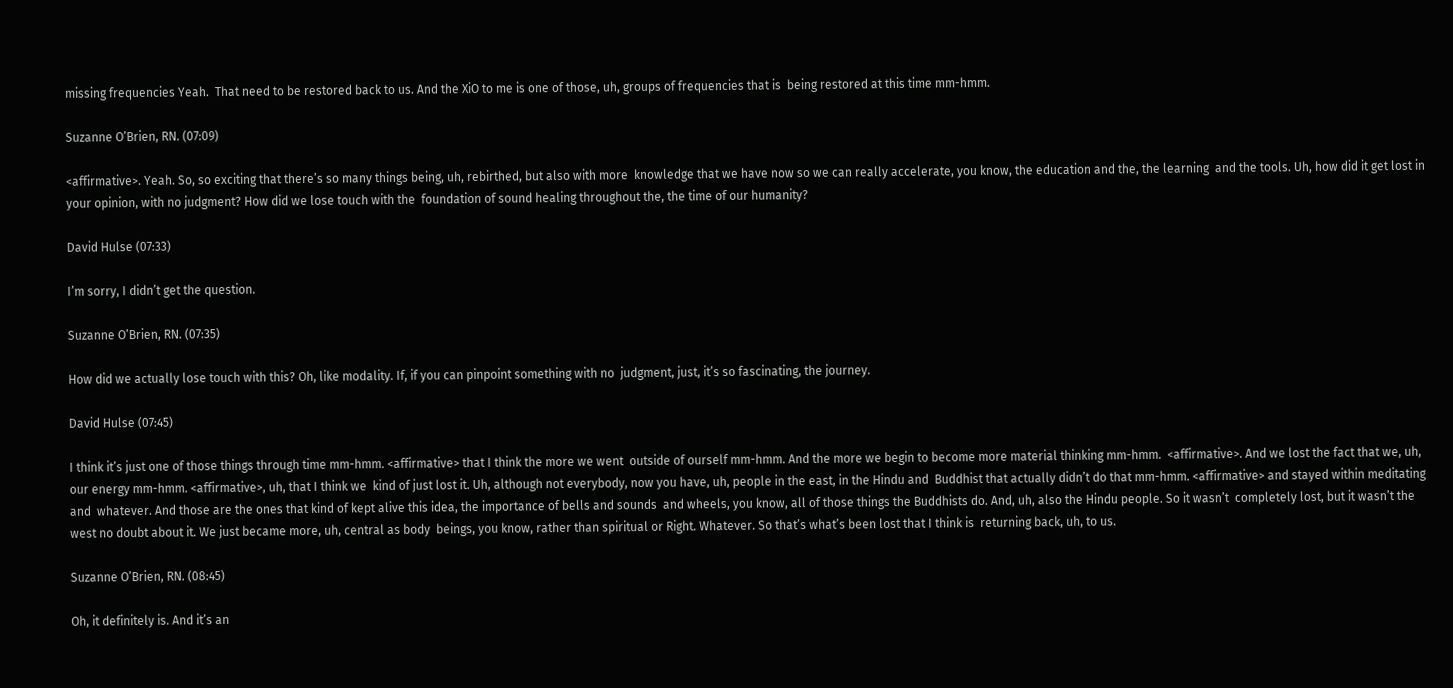missing frequencies Yeah.  That need to be restored back to us. And the XiO to me is one of those, uh, groups of frequencies that is  being restored at this time mm-hmm.

Suzanne O’Brien, RN. (07:09)

<affirmative>. Yeah. So, so exciting that there’s so many things being, uh, rebirthed, but also with more  knowledge that we have now so we can really accelerate, you know, the education and the, the learning  and the tools. Uh, how did it get lost in your opinion, with no judgment? How did we lose touch with the  foundation of sound healing throughout the, the time of our humanity?

David Hulse (07:33)

I’m sorry, I didn’t get the question.

Suzanne O’Brien, RN. (07:35)

How did we actually lose touch with this? Oh, like modality. If, if you can pinpoint something with no  judgment, just, it’s so fascinating, the journey.

David Hulse (07:45)

I think it’s just one of those things through time mm-hmm. <affirmative> that I think the more we went  outside of ourself mm-hmm. And the more we begin to become more material thinking mm-hmm.  <affirmative>. And we lost the fact that we, uh, our energy mm-hmm. <affirmative>, uh, that I think we  kind of just lost it. Uh, although not everybody, now you have, uh, people in the east, in the Hindu and  Buddhist that actually didn’t do that mm-hmm. <affirmative> and stayed within meditating and  whatever. And those are the ones that kind of kept alive this idea, the importance of bells and sounds  and wheels, you know, all of those things the Buddhists do. And, uh, also the Hindu people. So it wasn’t  completely lost, but it wasn’t the west no doubt about it. We just became more, uh, central as body  beings, you know, rather than spiritual or Right. Whatever. So that’s what’s been lost that I think is  returning back, uh, to us.

Suzanne O’Brien, RN. (08:45)

Oh, it definitely is. And it’s an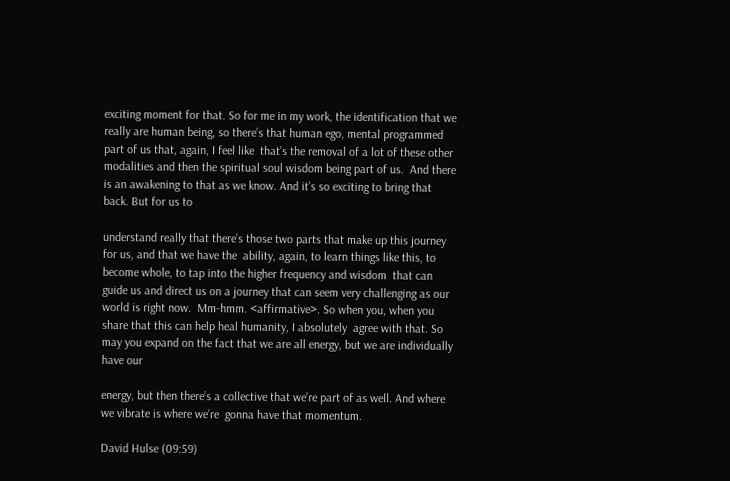exciting moment for that. So for me in my work, the identification that we  really are human being, so there’s that human ego, mental programmed part of us that, again, I feel like  that’s the removal of a lot of these other modalities and then the spiritual soul wisdom being part of us.  And there is an awakening to that as we know. And it’s so exciting to bring that back. But for us to

understand really that there’s those two parts that make up this journey for us, and that we have the  ability, again, to learn things like this, to become whole, to tap into the higher frequency and wisdom  that can guide us and direct us on a journey that can seem very challenging as our world is right now.  Mm-hmm. <affirmative>. So when you, when you share that this can help heal humanity, I absolutely  agree with that. So may you expand on the fact that we are all energy, but we are individually have our

energy, but then there’s a collective that we’re part of as well. And where we vibrate is where we’re  gonna have that momentum.

David Hulse (09:59)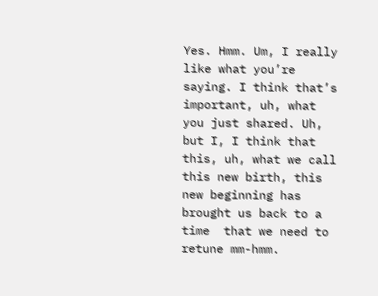Yes. Hmm. Um, I really like what you’re saying. I think that’s important, uh, what you just shared. Uh,  but I, I think that this, uh, what we call this new birth, this new beginning has brought us back to a time  that we need to retune mm-hmm.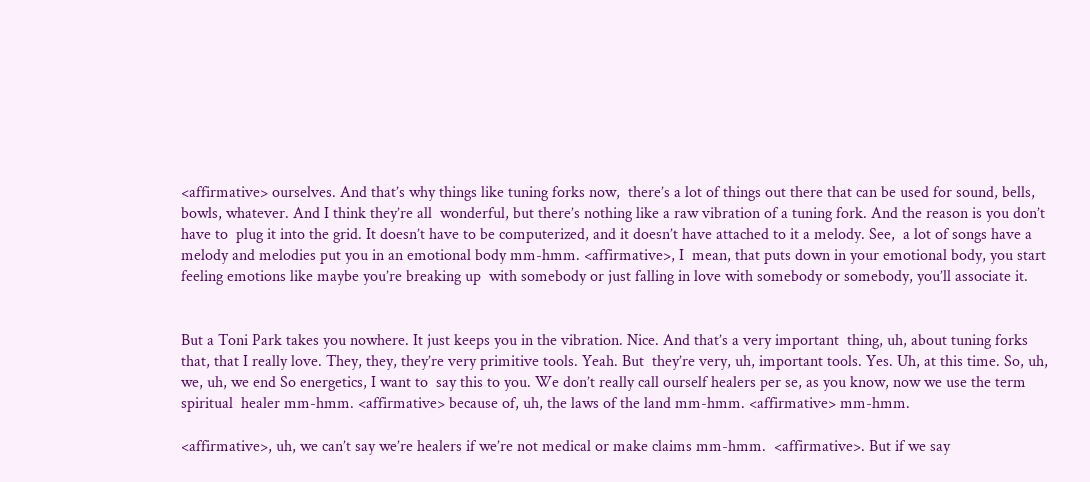<affirmative> ourselves. And that’s why things like tuning forks now,  there’s a lot of things out there that can be used for sound, bells, bowls, whatever. And I think they’re all  wonderful, but there’s nothing like a raw vibration of a tuning fork. And the reason is you don’t have to  plug it into the grid. It doesn’t have to be computerized, and it doesn’t have attached to it a melody. See,  a lot of songs have a melody and melodies put you in an emotional body mm-hmm. <affirmative>, I  mean, that puts down in your emotional body, you start feeling emotions like maybe you’re breaking up  with somebody or just falling in love with somebody or somebody, you’ll associate it.


But a Toni Park takes you nowhere. It just keeps you in the vibration. Nice. And that’s a very important  thing, uh, about tuning forks that, that I really love. They, they, they’re very primitive tools. Yeah. But  they’re very, uh, important tools. Yes. Uh, at this time. So, uh, we, uh, we end So energetics, I want to  say this to you. We don’t really call ourself healers per se, as you know, now we use the term spiritual  healer mm-hmm. <affirmative> because of, uh, the laws of the land mm-hmm. <affirmative> mm-hmm.

<affirmative>, uh, we can’t say we’re healers if we’re not medical or make claims mm-hmm.  <affirmative>. But if we say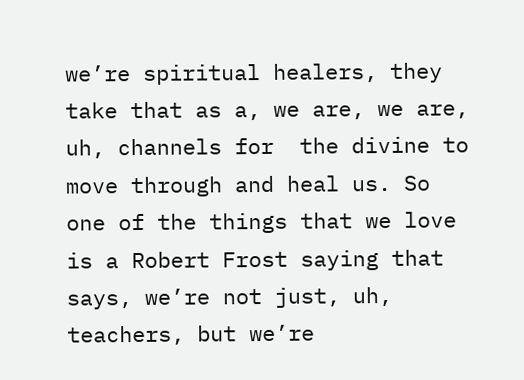we’re spiritual healers, they take that as a, we are, we are, uh, channels for  the divine to move through and heal us. So one of the things that we love is a Robert Frost saying that  says, we’re not just, uh, teachers, but we’re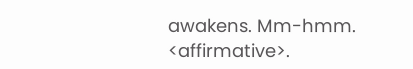awakens. Mm-hmm. <affirmative>.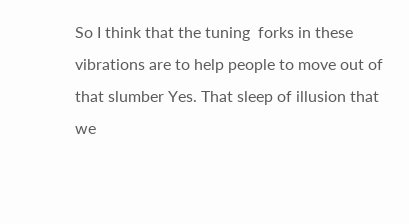So I think that the tuning  forks in these vibrations are to help people to move out of that slumber Yes. That sleep of illusion that  we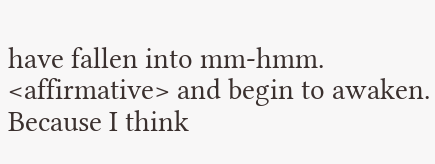have fallen into mm-hmm. <affirmative> and begin to awaken. Because I think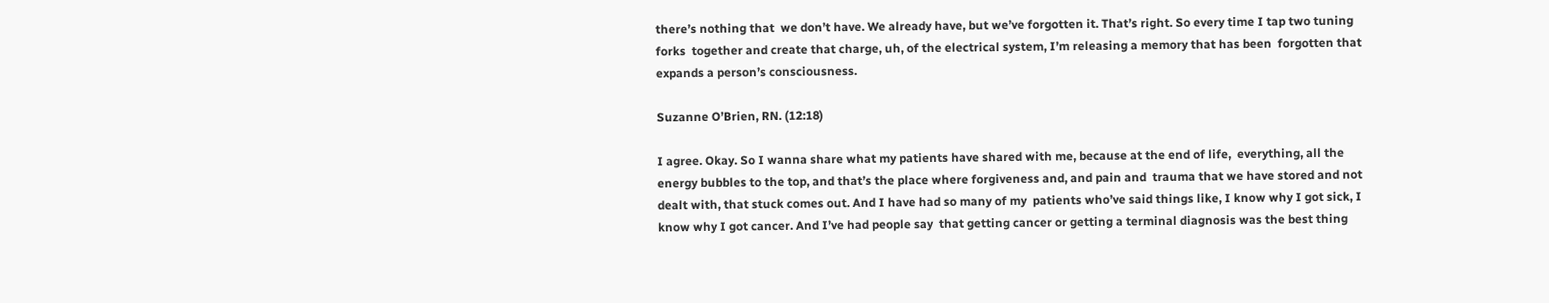there’s nothing that  we don’t have. We already have, but we’ve forgotten it. That’s right. So every time I tap two tuning forks  together and create that charge, uh, of the electrical system, I’m releasing a memory that has been  forgotten that expands a person’s consciousness.

Suzanne O’Brien, RN. (12:18)

I agree. Okay. So I wanna share what my patients have shared with me, because at the end of life,  everything, all the energy bubbles to the top, and that’s the place where forgiveness and, and pain and  trauma that we have stored and not dealt with, that stuck comes out. And I have had so many of my  patients who’ve said things like, I know why I got sick, I know why I got cancer. And I’ve had people say  that getting cancer or getting a terminal diagnosis was the best thing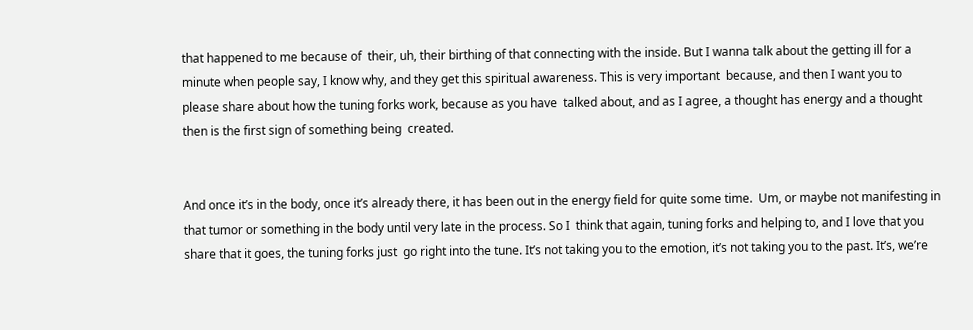that happened to me because of  their, uh, their birthing of that connecting with the inside. But I wanna talk about the getting ill for a  minute when people say, I know why, and they get this spiritual awareness. This is very important  because, and then I want you to please share about how the tuning forks work, because as you have  talked about, and as I agree, a thought has energy and a thought then is the first sign of something being  created.


And once it’s in the body, once it’s already there, it has been out in the energy field for quite some time.  Um, or maybe not manifesting in that tumor or something in the body until very late in the process. So I  think that again, tuning forks and helping to, and I love that you share that it goes, the tuning forks just  go right into the tune. It’s not taking you to the emotion, it’s not taking you to the past. It’s, we’re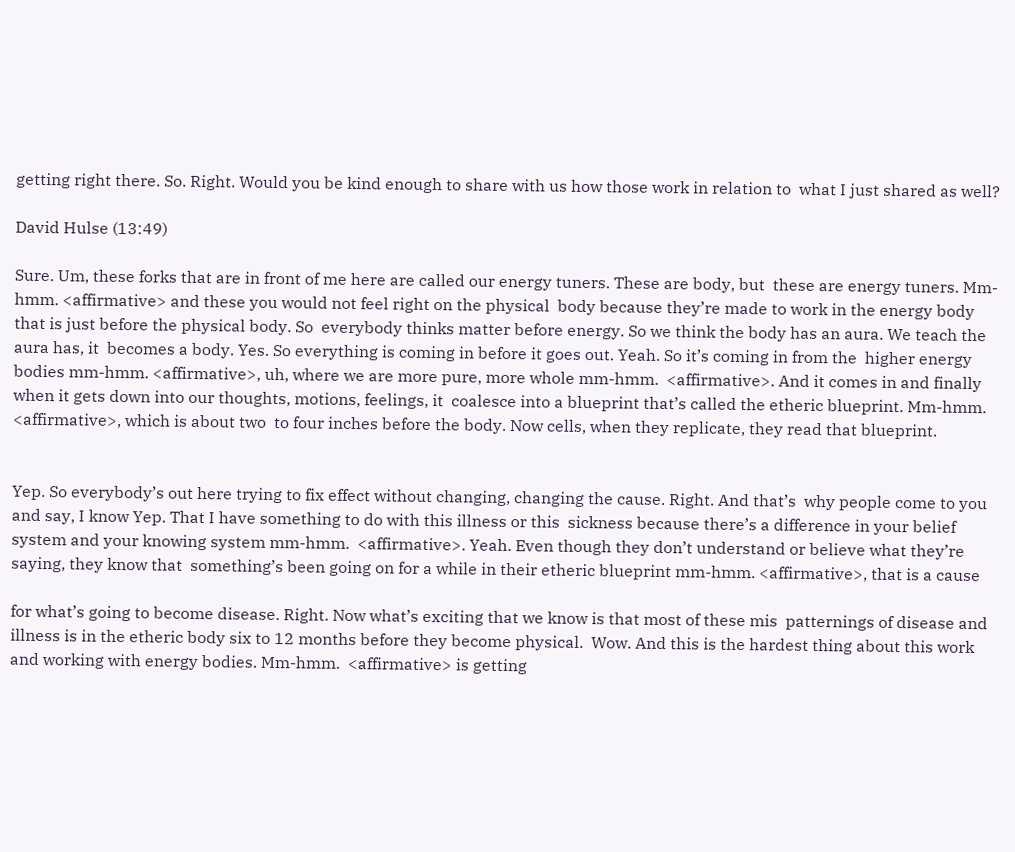getting right there. So. Right. Would you be kind enough to share with us how those work in relation to  what I just shared as well?

David Hulse (13:49)

Sure. Um, these forks that are in front of me here are called our energy tuners. These are body, but  these are energy tuners. Mm-hmm. <affirmative> and these you would not feel right on the physical  body because they’re made to work in the energy body that is just before the physical body. So  everybody thinks matter before energy. So we think the body has an aura. We teach the aura has, it  becomes a body. Yes. So everything is coming in before it goes out. Yeah. So it’s coming in from the  higher energy bodies mm-hmm. <affirmative>, uh, where we are more pure, more whole mm-hmm.  <affirmative>. And it comes in and finally when it gets down into our thoughts, motions, feelings, it  coalesce into a blueprint that’s called the etheric blueprint. Mm-hmm. <affirmative>, which is about two  to four inches before the body. Now cells, when they replicate, they read that blueprint.


Yep. So everybody’s out here trying to fix effect without changing, changing the cause. Right. And that’s  why people come to you and say, I know Yep. That I have something to do with this illness or this  sickness because there’s a difference in your belief system and your knowing system mm-hmm.  <affirmative>. Yeah. Even though they don’t understand or believe what they’re saying, they know that  something’s been going on for a while in their etheric blueprint mm-hmm. <affirmative>, that is a cause

for what’s going to become disease. Right. Now what’s exciting that we know is that most of these mis  patternings of disease and illness is in the etheric body six to 12 months before they become physical.  Wow. And this is the hardest thing about this work and working with energy bodies. Mm-hmm.  <affirmative> is getting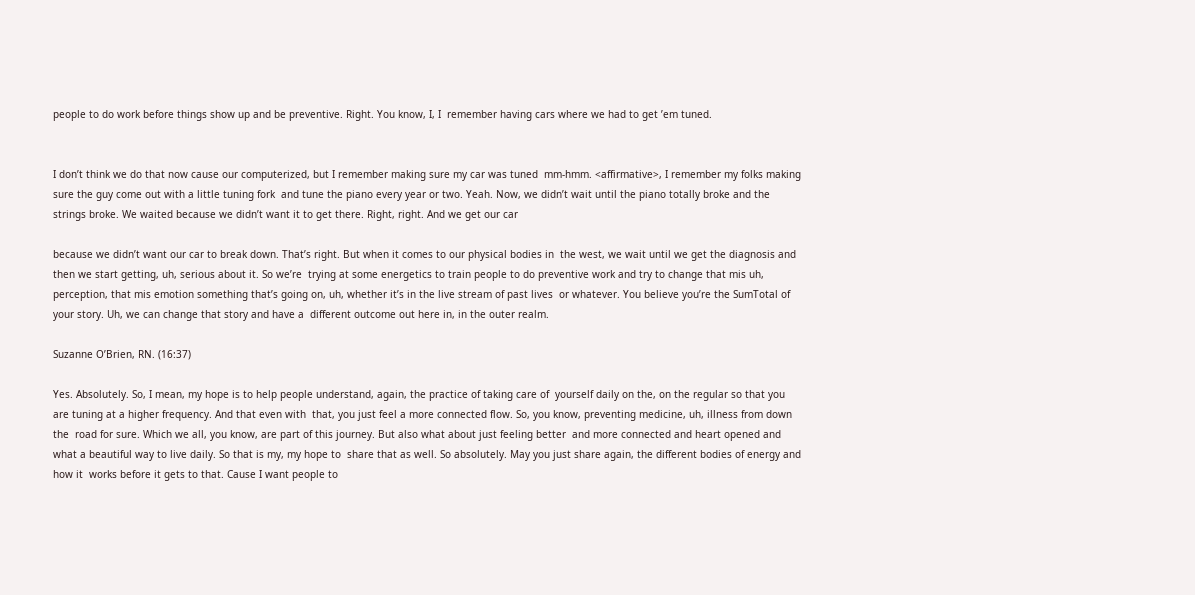people to do work before things show up and be preventive. Right. You know, I, I  remember having cars where we had to get ’em tuned.


I don’t think we do that now cause our computerized, but I remember making sure my car was tuned  mm-hmm. <affirmative>, I remember my folks making sure the guy come out with a little tuning fork  and tune the piano every year or two. Yeah. Now, we didn’t wait until the piano totally broke and the  strings broke. We waited because we didn’t want it to get there. Right, right. And we get our car

because we didn’t want our car to break down. That’s right. But when it comes to our physical bodies in  the west, we wait until we get the diagnosis and then we start getting, uh, serious about it. So we’re  trying at some energetics to train people to do preventive work and try to change that mis uh,  perception, that mis emotion something that’s going on, uh, whether it’s in the live stream of past lives  or whatever. You believe you’re the SumTotal of your story. Uh, we can change that story and have a  different outcome out here in, in the outer realm.

Suzanne O’Brien, RN. (16:37)

Yes. Absolutely. So, I mean, my hope is to help people understand, again, the practice of taking care of  yourself daily on the, on the regular so that you are tuning at a higher frequency. And that even with  that, you just feel a more connected flow. So, you know, preventing medicine, uh, illness from down the  road for sure. Which we all, you know, are part of this journey. But also what about just feeling better  and more connected and heart opened and what a beautiful way to live daily. So that is my, my hope to  share that as well. So absolutely. May you just share again, the different bodies of energy and how it  works before it gets to that. Cause I want people to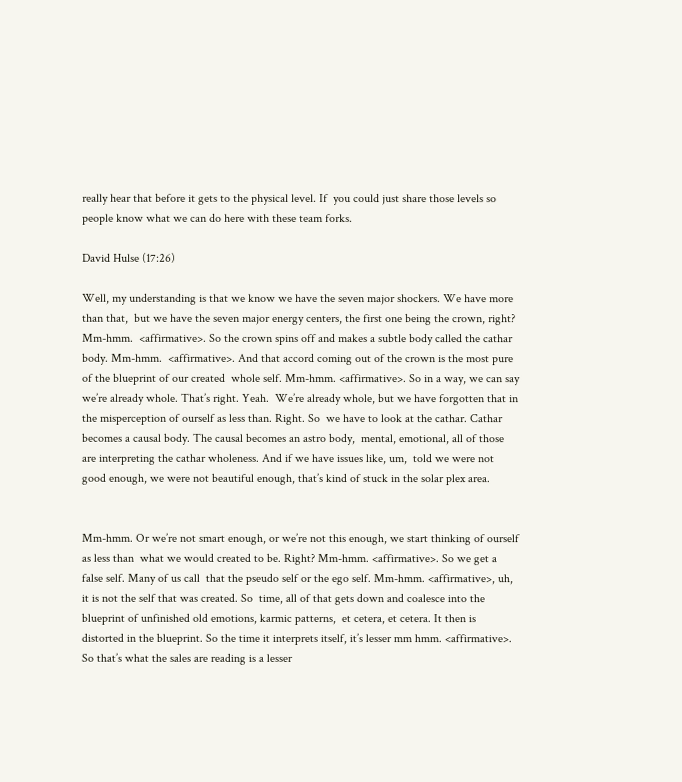really hear that before it gets to the physical level. If  you could just share those levels so people know what we can do here with these team forks.

David Hulse (17:26)

Well, my understanding is that we know we have the seven major shockers. We have more than that,  but we have the seven major energy centers, the first one being the crown, right? Mm-hmm.  <affirmative>. So the crown spins off and makes a subtle body called the cathar body. Mm-hmm.  <affirmative>. And that accord coming out of the crown is the most pure of the blueprint of our created  whole self. Mm-hmm. <affirmative>. So in a way, we can say we’re already whole. That’s right. Yeah.  We’re already whole, but we have forgotten that in the misperception of ourself as less than. Right. So  we have to look at the cathar. Cathar becomes a causal body. The causal becomes an astro body,  mental, emotional, all of those are interpreting the cathar wholeness. And if we have issues like, um,  told we were not good enough, we were not beautiful enough, that’s kind of stuck in the solar plex area.


Mm-hmm. Or we’re not smart enough, or we’re not this enough, we start thinking of ourself as less than  what we would created to be. Right? Mm-hmm. <affirmative>. So we get a false self. Many of us call  that the pseudo self or the ego self. Mm-hmm. <affirmative>, uh, it is not the self that was created. So  time, all of that gets down and coalesce into the blueprint of unfinished old emotions, karmic patterns,  et cetera, et cetera. It then is distorted in the blueprint. So the time it interprets itself, it’s lesser mm hmm. <affirmative>. So that’s what the sales are reading is a lesser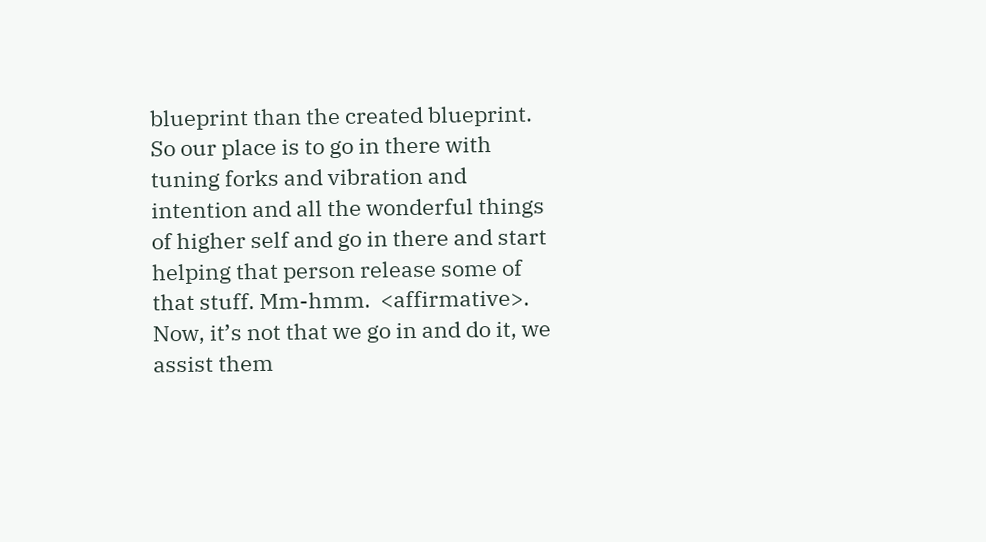blueprint than the created blueprint.  So our place is to go in there with tuning forks and vibration and intention and all the wonderful things of higher self and go in there and start helping that person release some of that stuff. Mm-hmm.  <affirmative>. Now, it’s not that we go in and do it, we assist them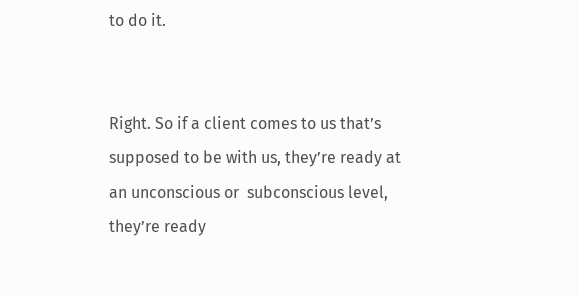to do it.


Right. So if a client comes to us that’s supposed to be with us, they’re ready at an unconscious or  subconscious level, they’re ready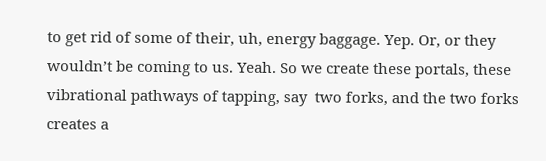to get rid of some of their, uh, energy baggage. Yep. Or, or they  wouldn’t be coming to us. Yeah. So we create these portals, these vibrational pathways of tapping, say  two forks, and the two forks creates a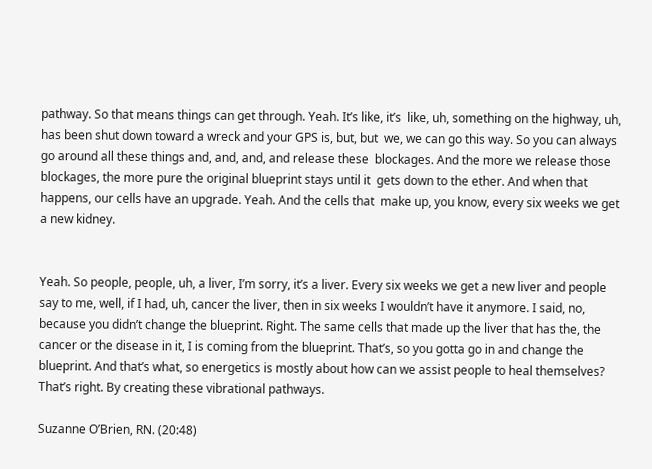pathway. So that means things can get through. Yeah. It’s like, it’s  like, uh, something on the highway, uh, has been shut down toward a wreck and your GPS is, but, but  we, we can go this way. So you can always go around all these things and, and, and, and release these  blockages. And the more we release those blockages, the more pure the original blueprint stays until it  gets down to the ether. And when that happens, our cells have an upgrade. Yeah. And the cells that  make up, you know, every six weeks we get a new kidney.


Yeah. So people, people, uh, a liver, I’m sorry, it’s a liver. Every six weeks we get a new liver and people  say to me, well, if I had, uh, cancer the liver, then in six weeks I wouldn’t have it anymore. I said, no,  because you didn’t change the blueprint. Right. The same cells that made up the liver that has the, the  cancer or the disease in it, I is coming from the blueprint. That’s, so you gotta go in and change the  blueprint. And that’s what, so energetics is mostly about how can we assist people to heal themselves?  That’s right. By creating these vibrational pathways.

Suzanne O’Brien, RN. (20:48)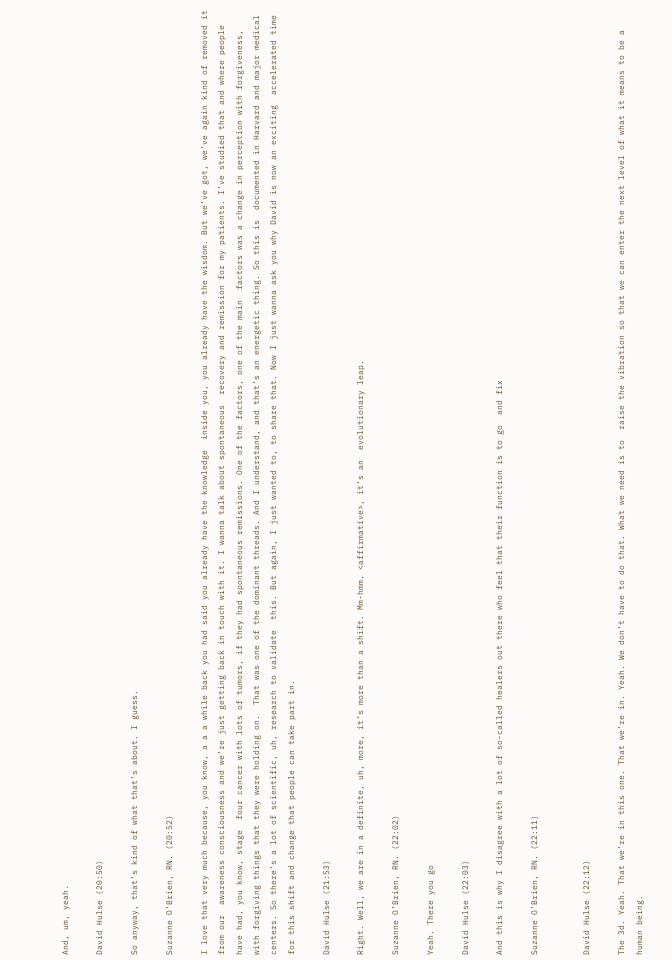And, um, yeah.

David Hulse (20:50)

So anyway, that’s kind of what that’s about. I guess.

Suzanne O’Brien, RN. (20:52)

I love that very much because, you know, a a a while back you had said you already have the knowledge  inside you, you already have the wisdom. But we’ve got, we’ve again kind of removed it from our  awareness consciousness and we’re just getting back in touch with it. I wanna talk about spontaneous  recovery and remission for my patients. I’ve studied that and where people have had, you know, stage  four cancer with lots of tumors, if they had spontaneous remissions. One of the factors, one of the main  factors was a change in perception with forgiveness, with forgiving things that they were holding on.  That was one of the dominant threads. And I understand, and that’s an energetic thing. So this is  documented in Harvard and major medical centers. So there’s a lot of scientific, uh, research to validate  this. But again, I just wanted to, to share that. Now I just wanna ask you why David is now an exciting  accelerated time for this shift and change that people can take part in.

David Hulse (21:53)

Right. Well, we are in a definite, uh, more, it’s more than a shift. Mm-hmm. <affirmative>, it’s an  evolutionary leap.

Suzanne O’Brien, RN. (22:02)

Yeah. There you go

David Hulse (22:03)

And this is why I disagree with a lot of so-called healers out there who feel that their function is to go  and fix

Suzanne O’Brien, RN. (22:11)


David Hulse (22:12)

The 3d. Yeah. That we’re in this one. That we’re in. Yeah. We don’t have to do that. What we need is to  raise the vibration so that we can enter the next level of what it means to be a human being.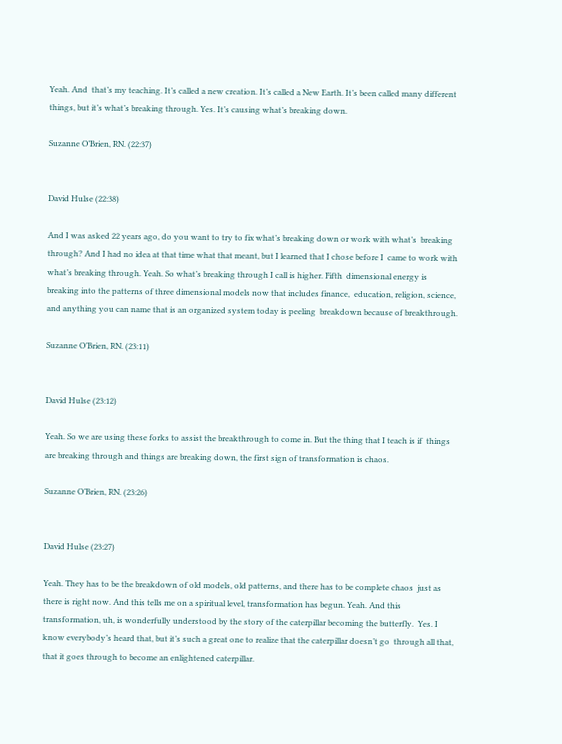Yeah. And  that’s my teaching. It’s called a new creation. It’s called a New Earth. It’s been called many different  things, but it’s what’s breaking through. Yes. It’s causing what’s breaking down.

Suzanne O’Brien, RN. (22:37)


David Hulse (22:38)

And I was asked 22 years ago, do you want to try to fix what’s breaking down or work with what’s  breaking through? And I had no idea at that time what that meant, but I learned that I chose before I  came to work with what’s breaking through. Yeah. So what’s breaking through I call is higher. Fifth  dimensional energy is breaking into the patterns of three dimensional models now that includes finance,  education, religion, science, and anything you can name that is an organized system today is peeling  breakdown because of breakthrough.

Suzanne O’Brien, RN. (23:11)


David Hulse (23:12)

Yeah. So we are using these forks to assist the breakthrough to come in. But the thing that I teach is if  things are breaking through and things are breaking down, the first sign of transformation is chaos.

Suzanne O’Brien, RN. (23:26)


David Hulse (23:27)

Yeah. They has to be the breakdown of old models, old patterns, and there has to be complete chaos  just as there is right now. And this tells me on a spiritual level, transformation has begun. Yeah. And this  transformation, uh, is wonderfully understood by the story of the caterpillar becoming the butterfly.  Yes. I know everybody’s heard that, but it’s such a great one to realize that the caterpillar doesn’t go  through all that, that it goes through to become an enlightened caterpillar.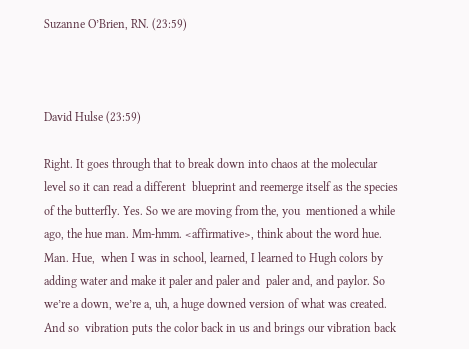Suzanne O’Brien, RN. (23:59)



David Hulse (23:59)

Right. It goes through that to break down into chaos at the molecular level so it can read a different  blueprint and reemerge itself as the species of the butterfly. Yes. So we are moving from the, you  mentioned a while ago, the hue man. Mm-hmm. <affirmative>, think about the word hue. Man. Hue,  when I was in school, learned, I learned to Hugh colors by adding water and make it paler and paler and  paler and, and paylor. So we’re a down, we’re a, uh, a huge downed version of what was created. And so  vibration puts the color back in us and brings our vibration back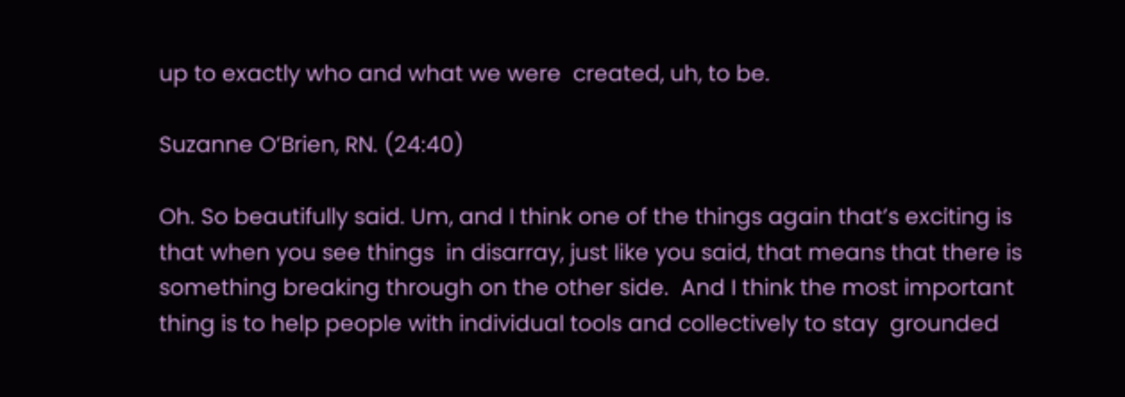up to exactly who and what we were  created, uh, to be.

Suzanne O’Brien, RN. (24:40)

Oh. So beautifully said. Um, and I think one of the things again that’s exciting is that when you see things  in disarray, just like you said, that means that there is something breaking through on the other side.  And I think the most important thing is to help people with individual tools and collectively to stay  grounded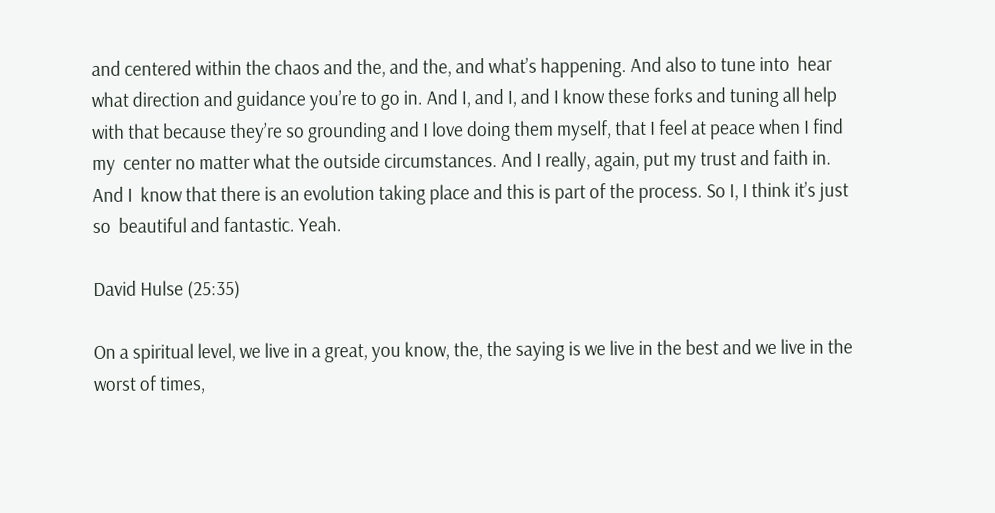and centered within the chaos and the, and the, and what’s happening. And also to tune into  hear what direction and guidance you’re to go in. And I, and I, and I know these forks and tuning all help  with that because they’re so grounding and I love doing them myself, that I feel at peace when I find my  center no matter what the outside circumstances. And I really, again, put my trust and faith in. And I  know that there is an evolution taking place and this is part of the process. So I, I think it’s just so  beautiful and fantastic. Yeah.

David Hulse (25:35)

On a spiritual level, we live in a great, you know, the, the saying is we live in the best and we live in the  worst of times,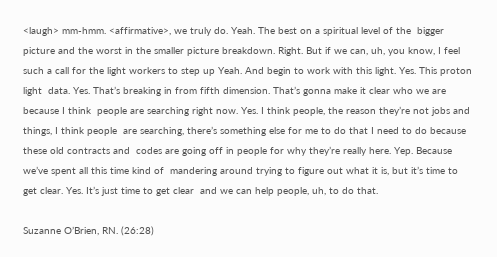<laugh> mm-hmm. <affirmative>, we truly do. Yeah. The best on a spiritual level of the  bigger picture and the worst in the smaller picture breakdown. Right. But if we can, uh, you know, I feel  such a call for the light workers to step up Yeah. And begin to work with this light. Yes. This proton light  data. Yes. That’s breaking in from fifth dimension. That’s gonna make it clear who we are because I think  people are searching right now. Yes. I think people, the reason they’re not jobs and things, I think people  are searching, there’s something else for me to do that I need to do because these old contracts and  codes are going off in people for why they’re really here. Yep. Because we’ve spent all this time kind of  mandering around trying to figure out what it is, but it’s time to get clear. Yes. It’s just time to get clear  and we can help people, uh, to do that.

Suzanne O’Brien, RN. (26:28)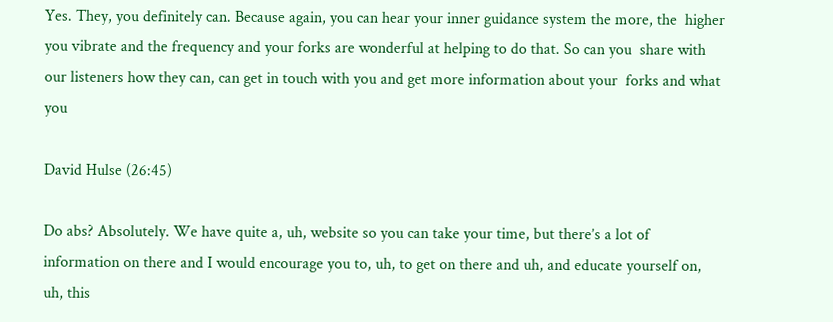Yes. They, you definitely can. Because again, you can hear your inner guidance system the more, the  higher you vibrate and the frequency and your forks are wonderful at helping to do that. So can you  share with our listeners how they can, can get in touch with you and get more information about your  forks and what you

David Hulse (26:45)

Do abs? Absolutely. We have quite a, uh, website so you can take your time, but there’s a lot of  information on there and I would encourage you to, uh, to get on there and uh, and educate yourself on,  uh, this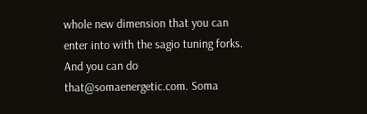whole new dimension that you can enter into with the sagio tuning forks. And you can do  that@somaenergetic.com. Soma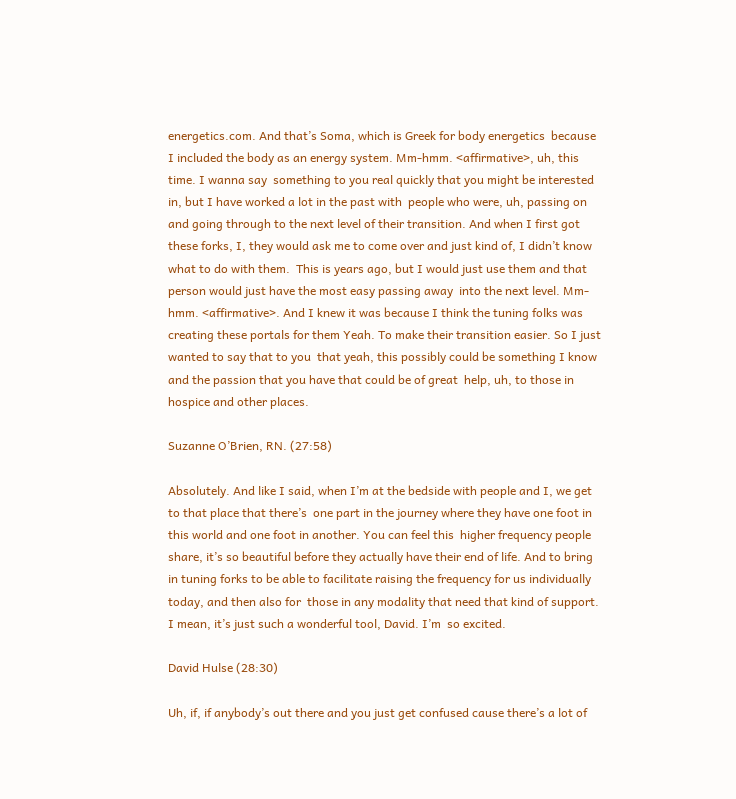energetics.com. And that’s Soma, which is Greek for body energetics  because I included the body as an energy system. Mm-hmm. <affirmative>, uh, this time. I wanna say  something to you real quickly that you might be interested in, but I have worked a lot in the past with  people who were, uh, passing on and going through to the next level of their transition. And when I first got these forks, I, they would ask me to come over and just kind of, I didn’t know what to do with them.  This is years ago, but I would just use them and that person would just have the most easy passing away  into the next level. Mm-hmm. <affirmative>. And I knew it was because I think the tuning folks was  creating these portals for them Yeah. To make their transition easier. So I just wanted to say that to you  that yeah, this possibly could be something I know and the passion that you have that could be of great  help, uh, to those in hospice and other places.

Suzanne O’Brien, RN. (27:58)

Absolutely. And like I said, when I’m at the bedside with people and I, we get to that place that there’s  one part in the journey where they have one foot in this world and one foot in another. You can feel this  higher frequency people share, it’s so beautiful before they actually have their end of life. And to bring  in tuning forks to be able to facilitate raising the frequency for us individually today, and then also for  those in any modality that need that kind of support. I mean, it’s just such a wonderful tool, David. I’m  so excited.

David Hulse (28:30)

Uh, if, if anybody’s out there and you just get confused cause there’s a lot of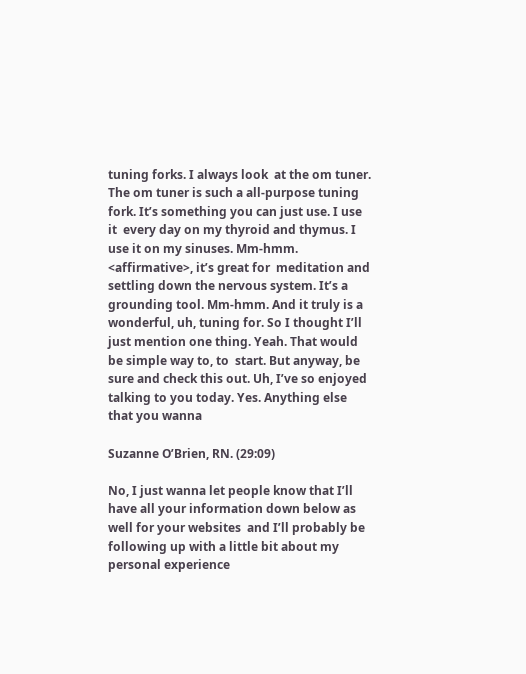tuning forks. I always look  at the om tuner. The om tuner is such a all-purpose tuning fork. It’s something you can just use. I use it  every day on my thyroid and thymus. I use it on my sinuses. Mm-hmm. <affirmative>, it’s great for  meditation and settling down the nervous system. It’s a grounding tool. Mm-hmm. And it truly is a  wonderful, uh, tuning for. So I thought I’ll just mention one thing. Yeah. That would be simple way to, to  start. But anyway, be sure and check this out. Uh, I’ve so enjoyed talking to you today. Yes. Anything else  that you wanna

Suzanne O’Brien, RN. (29:09)

No, I just wanna let people know that I’ll have all your information down below as well for your websites  and I’ll probably be following up with a little bit about my personal experience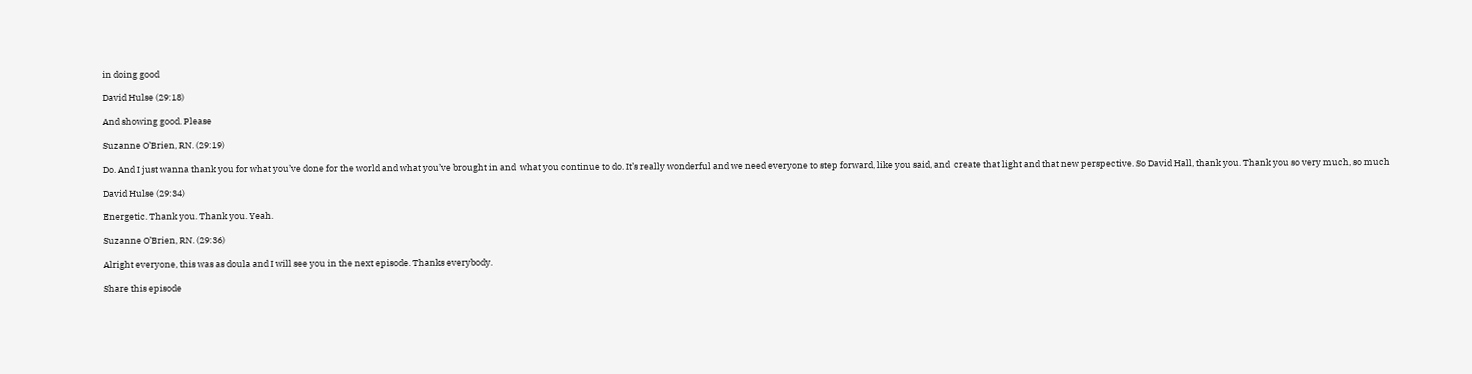in doing good

David Hulse (29:18)

And showing good. Please

Suzanne O’Brien, RN. (29:19)

Do. And I just wanna thank you for what you’ve done for the world and what you’ve brought in and  what you continue to do. It’s really wonderful and we need everyone to step forward, like you said, and  create that light and that new perspective. So David Hall, thank you. Thank you so very much, so much

David Hulse (29:34)

Energetic. Thank you. Thank you. Yeah.

Suzanne O’Brien, RN. (29:36)

Alright everyone, this was as doula and I will see you in the next episode. Thanks everybody.

Share this episode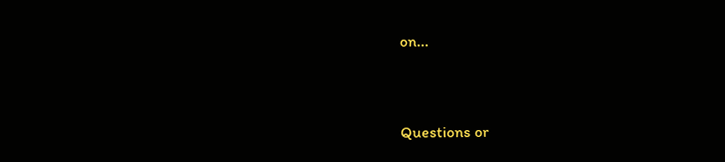on...


Questions or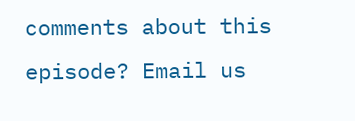comments about this episode? Email us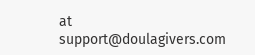at support@doulagivers.com